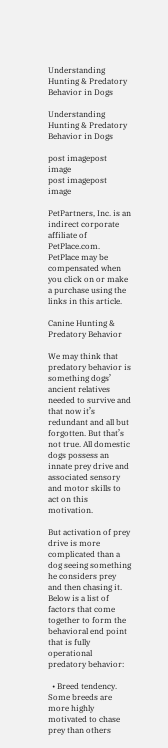Understanding Hunting & Predatory Behavior in Dogs

Understanding Hunting & Predatory Behavior in Dogs

post imagepost image
post imagepost image

PetPartners, Inc. is an indirect corporate affiliate of PetPlace.com. PetPlace may be compensated when you click on or make a purchase using the links in this article.

Canine Hunting & Predatory Behavior

We may think that predatory behavior is something dogs’ ancient relatives needed to survive and that now it’s redundant and all but forgotten. But that’s not true. All domestic dogs possess an innate prey drive and associated sensory and motor skills to act on this motivation.

But activation of prey drive is more complicated than a dog seeing something he considers prey and then chasing it. Below is a list of factors that come together to form the behavioral end point that is fully operational predatory behavior:

  • Breed tendency. Some breeds are more highly motivated to chase prey than others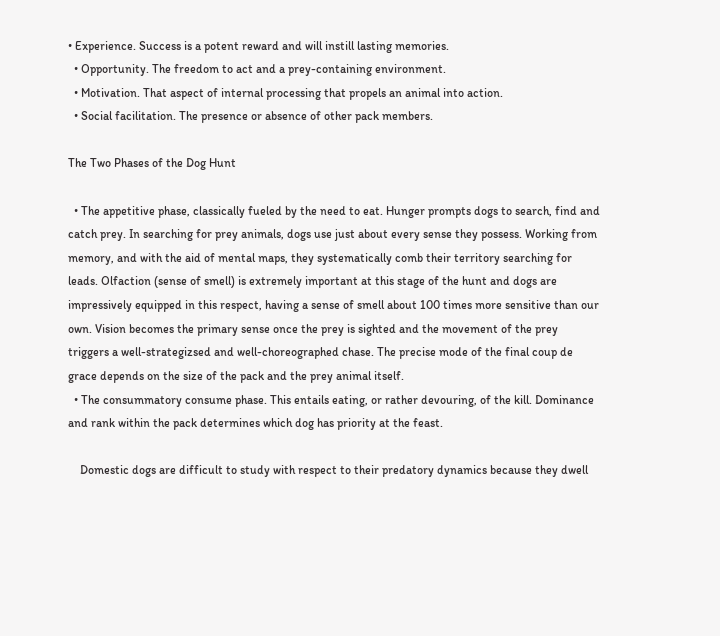• Experience. Success is a potent reward and will instill lasting memories.
  • Opportunity. The freedom to act and a prey-containing environment.
  • Motivation. That aspect of internal processing that propels an animal into action.
  • Social facilitation. The presence or absence of other pack members.

The Two Phases of the Dog Hunt

  • The appetitive phase, classically fueled by the need to eat. Hunger prompts dogs to search, find and catch prey. In searching for prey animals, dogs use just about every sense they possess. Working from memory, and with the aid of mental maps, they systematically comb their territory searching for leads. Olfaction (sense of smell) is extremely important at this stage of the hunt and dogs are impressively equipped in this respect, having a sense of smell about 100 times more sensitive than our own. Vision becomes the primary sense once the prey is sighted and the movement of the prey triggers a well-strategizsed and well-choreographed chase. The precise mode of the final coup de grace depends on the size of the pack and the prey animal itself.
  • The consummatory consume phase. This entails eating, or rather devouring, of the kill. Dominance and rank within the pack determines which dog has priority at the feast.

    Domestic dogs are difficult to study with respect to their predatory dynamics because they dwell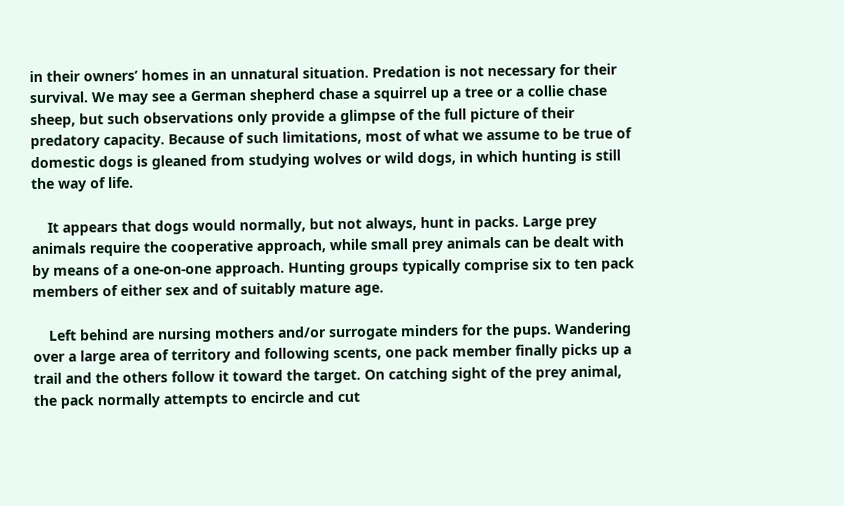in their owners’ homes in an unnatural situation. Predation is not necessary for their survival. We may see a German shepherd chase a squirrel up a tree or a collie chase sheep, but such observations only provide a glimpse of the full picture of their predatory capacity. Because of such limitations, most of what we assume to be true of domestic dogs is gleaned from studying wolves or wild dogs, in which hunting is still the way of life.

    It appears that dogs would normally, but not always, hunt in packs. Large prey animals require the cooperative approach, while small prey animals can be dealt with by means of a one-on-one approach. Hunting groups typically comprise six to ten pack members of either sex and of suitably mature age.

    Left behind are nursing mothers and/or surrogate minders for the pups. Wandering over a large area of territory and following scents, one pack member finally picks up a trail and the others follow it toward the target. On catching sight of the prey animal, the pack normally attempts to encircle and cut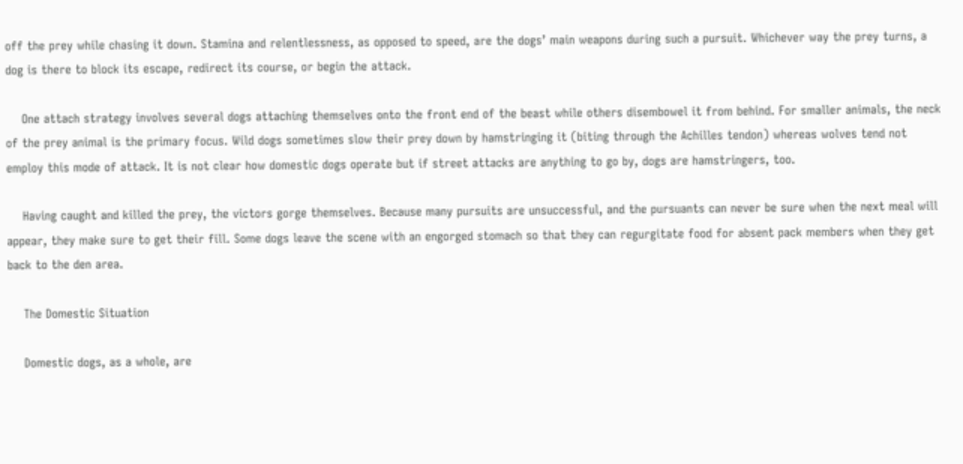off the prey while chasing it down. Stamina and relentlessness, as opposed to speed, are the dogs’ main weapons during such a pursuit. Whichever way the prey turns, a dog is there to block its escape, redirect its course, or begin the attack.

    One attach strategy involves several dogs attaching themselves onto the front end of the beast while others disembowel it from behind. For smaller animals, the neck of the prey animal is the primary focus. Wild dogs sometimes slow their prey down by hamstringing it (biting through the Achilles tendon) whereas wolves tend not employ this mode of attack. It is not clear how domestic dogs operate but if street attacks are anything to go by, dogs are hamstringers, too.

    Having caught and killed the prey, the victors gorge themselves. Because many pursuits are unsuccessful, and the pursuants can never be sure when the next meal will appear, they make sure to get their fill. Some dogs leave the scene with an engorged stomach so that they can regurgitate food for absent pack members when they get back to the den area.

    The Domestic Situation

    Domestic dogs, as a whole, are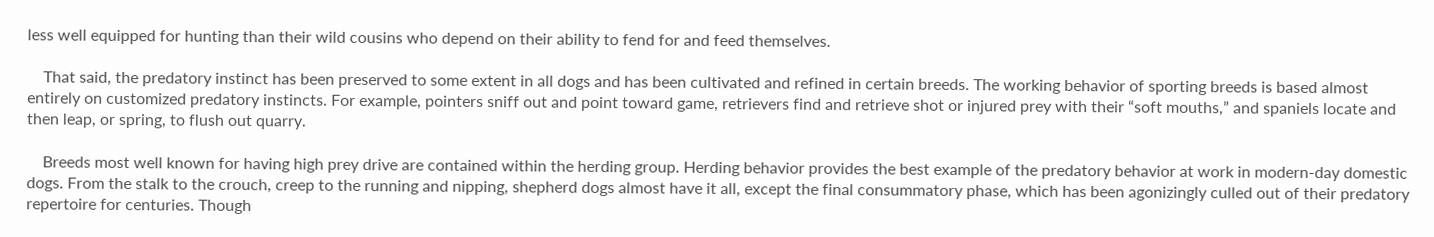less well equipped for hunting than their wild cousins who depend on their ability to fend for and feed themselves.

    That said, the predatory instinct has been preserved to some extent in all dogs and has been cultivated and refined in certain breeds. The working behavior of sporting breeds is based almost entirely on customized predatory instincts. For example, pointers sniff out and point toward game, retrievers find and retrieve shot or injured prey with their “soft mouths,” and spaniels locate and then leap, or spring, to flush out quarry.

    Breeds most well known for having high prey drive are contained within the herding group. Herding behavior provides the best example of the predatory behavior at work in modern-day domestic dogs. From the stalk to the crouch, creep to the running and nipping, shepherd dogs almost have it all, except the final consummatory phase, which has been agonizingly culled out of their predatory repertoire for centuries. Though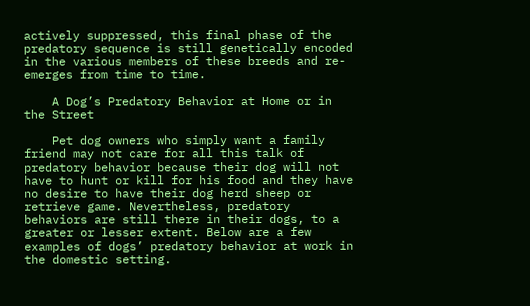actively suppressed, this final phase of the predatory sequence is still genetically encoded in the various members of these breeds and re-emerges from time to time.

    A Dog’s Predatory Behavior at Home or in the Street

    Pet dog owners who simply want a family friend may not care for all this talk of predatory behavior because their dog will not have to hunt or kill for his food and they have no desire to have their dog herd sheep or retrieve game. Nevertheless, predatory behaviors are still there in their dogs, to a greater or lesser extent. Below are a few examples of dogs’ predatory behavior at work in the domestic setting.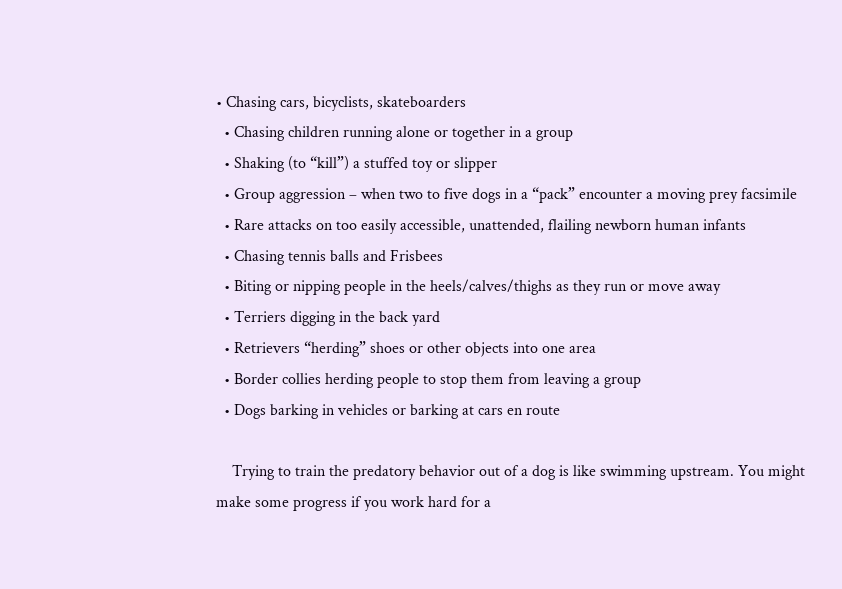• Chasing cars, bicyclists, skateboarders
  • Chasing children running alone or together in a group
  • Shaking (to “kill”) a stuffed toy or slipper
  • Group aggression – when two to five dogs in a “pack” encounter a moving prey facsimile
  • Rare attacks on too easily accessible, unattended, flailing newborn human infants
  • Chasing tennis balls and Frisbees
  • Biting or nipping people in the heels/calves/thighs as they run or move away
  • Terriers digging in the back yard
  • Retrievers “herding” shoes or other objects into one area
  • Border collies herding people to stop them from leaving a group
  • Dogs barking in vehicles or barking at cars en route

    Trying to train the predatory behavior out of a dog is like swimming upstream. You might make some progress if you work hard for a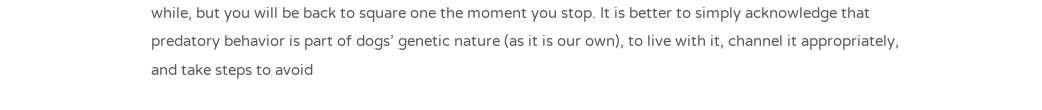while, but you will be back to square one the moment you stop. It is better to simply acknowledge that predatory behavior is part of dogs’ genetic nature (as it is our own), to live with it, channel it appropriately, and take steps to avoid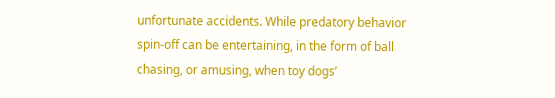unfortunate accidents. While predatory behavior spin-off can be entertaining, in the form of ball chasing, or amusing, when toy dogs’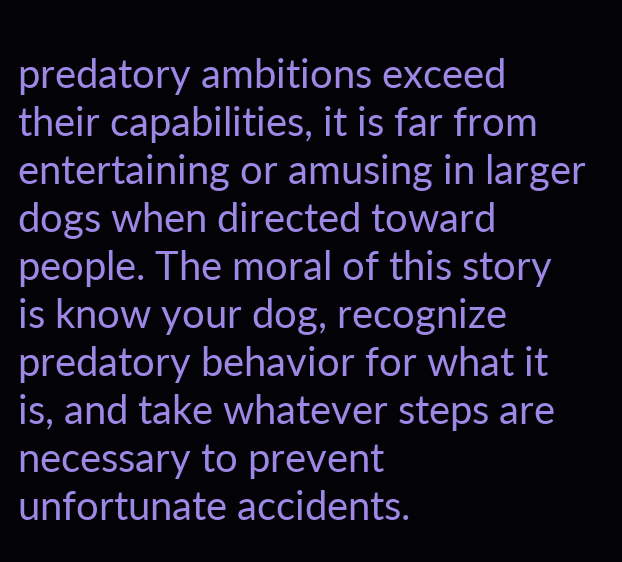predatory ambitions exceed their capabilities, it is far from entertaining or amusing in larger dogs when directed toward people. The moral of this story is know your dog, recognize predatory behavior for what it is, and take whatever steps are necessary to prevent unfortunate accidents.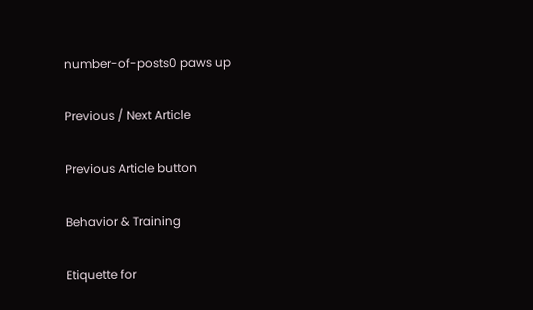number-of-posts0 paws up

Previous / Next Article

Previous Article button

Behavior & Training

Etiquette for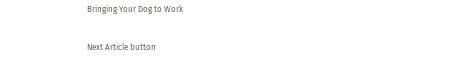Bringing Your Dog to Work

Next Article button